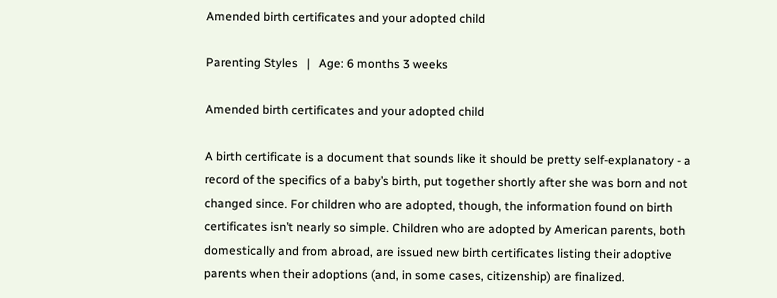Amended birth certificates and your adopted child

Parenting Styles   |   Age: 6 months 3 weeks

Amended birth certificates and your adopted child

A birth certificate is a document that sounds like it should be pretty self-explanatory - a record of the specifics of a baby’s birth, put together shortly after she was born and not changed since. For children who are adopted, though, the information found on birth certificates isn’t nearly so simple. Children who are adopted by American parents, both domestically and from abroad, are issued new birth certificates listing their adoptive parents when their adoptions (and, in some cases, citizenship) are finalized.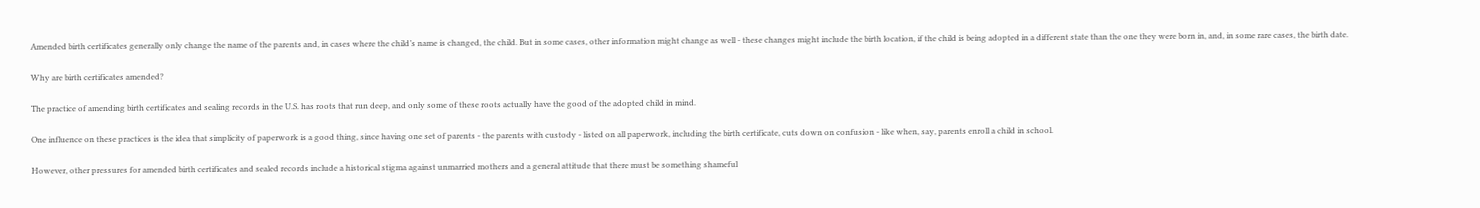Amended birth certificates generally only change the name of the parents and, in cases where the child’s name is changed, the child. But in some cases, other information might change as well - these changes might include the birth location, if the child is being adopted in a different state than the one they were born in, and, in some rare cases, the birth date.

Why are birth certificates amended?

The practice of amending birth certificates and sealing records in the U.S. has roots that run deep, and only some of these roots actually have the good of the adopted child in mind.

One influence on these practices is the idea that simplicity of paperwork is a good thing, since having one set of parents - the parents with custody - listed on all paperwork, including the birth certificate, cuts down on confusion - like when, say, parents enroll a child in school.

However, other pressures for amended birth certificates and sealed records include a historical stigma against unmarried mothers and a general attitude that there must be something shameful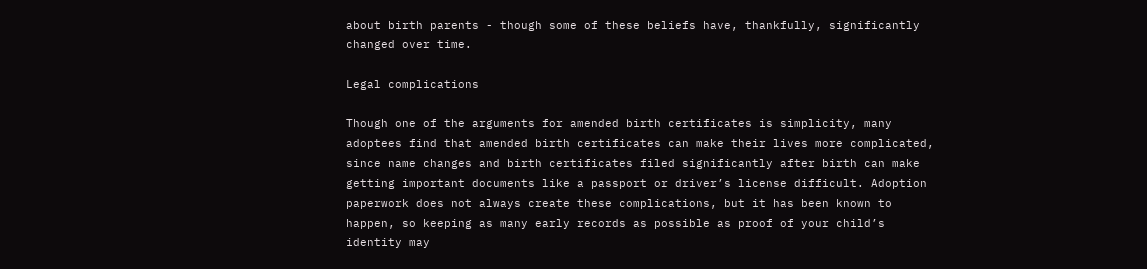about birth parents - though some of these beliefs have, thankfully, significantly changed over time.

Legal complications

Though one of the arguments for amended birth certificates is simplicity, many adoptees find that amended birth certificates can make their lives more complicated, since name changes and birth certificates filed significantly after birth can make getting important documents like a passport or driver’s license difficult. Adoption paperwork does not always create these complications, but it has been known to happen, so keeping as many early records as possible as proof of your child’s identity may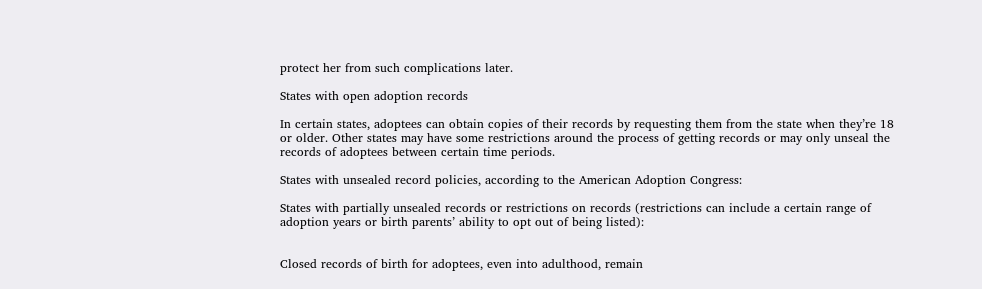protect her from such complications later.

States with open adoption records

In certain states, adoptees can obtain copies of their records by requesting them from the state when they’re 18 or older. Other states may have some restrictions around the process of getting records or may only unseal the records of adoptees between certain time periods.

States with unsealed record policies, according to the American Adoption Congress:

States with partially unsealed records or restrictions on records (restrictions can include a certain range of adoption years or birth parents’ ability to opt out of being listed):


Closed records of birth for adoptees, even into adulthood, remain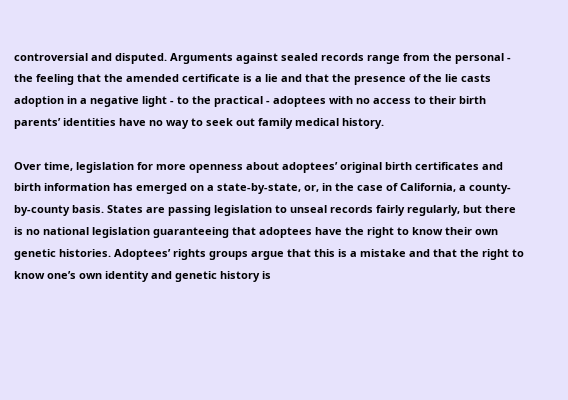controversial and disputed. Arguments against sealed records range from the personal - the feeling that the amended certificate is a lie and that the presence of the lie casts adoption in a negative light - to the practical - adoptees with no access to their birth parents’ identities have no way to seek out family medical history.

Over time, legislation for more openness about adoptees’ original birth certificates and birth information has emerged on a state-by-state, or, in the case of California, a county-by-county basis. States are passing legislation to unseal records fairly regularly, but there is no national legislation guaranteeing that adoptees have the right to know their own genetic histories. Adoptees’ rights groups argue that this is a mistake and that the right to know one’s own identity and genetic history is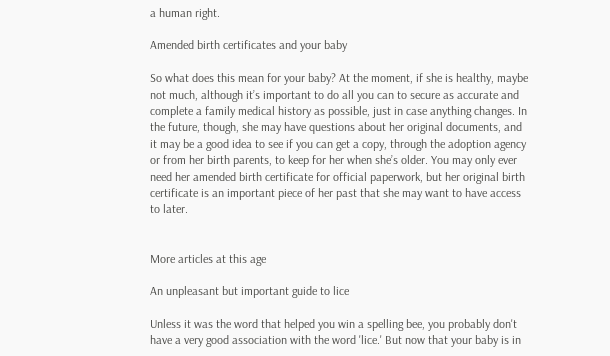a human right.

Amended birth certificates and your baby

So what does this mean for your baby? At the moment, if she is healthy, maybe not much, although it’s important to do all you can to secure as accurate and complete a family medical history as possible, just in case anything changes. In the future, though, she may have questions about her original documents, and it may be a good idea to see if you can get a copy, through the adoption agency or from her birth parents, to keep for her when she’s older. You may only ever need her amended birth certificate for official paperwork, but her original birth certificate is an important piece of her past that she may want to have access to later.


More articles at this age

An unpleasant but important guide to lice

Unless it was the word that helped you win a spelling bee, you probably don't have a very good association with the word 'lice.' But now that your baby is in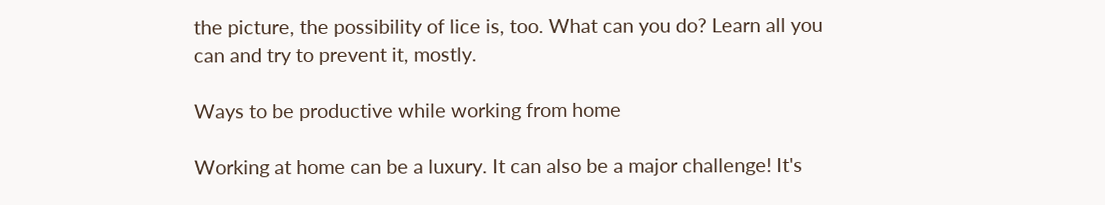the picture, the possibility of lice is, too. What can you do? Learn all you can and try to prevent it, mostly.

Ways to be productive while working from home

Working at home can be a luxury. It can also be a major challenge! It's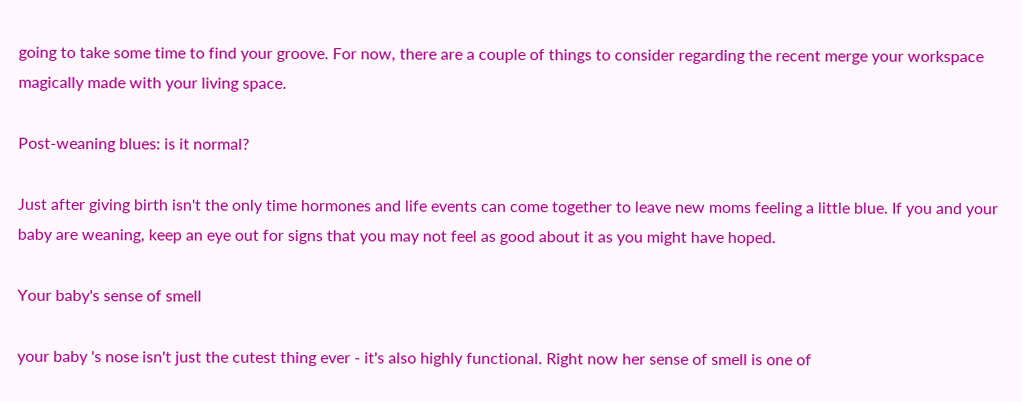going to take some time to find your groove. For now, there are a couple of things to consider regarding the recent merge your workspace magically made with your living space.

Post-weaning blues: is it normal?

Just after giving birth isn't the only time hormones and life events can come together to leave new moms feeling a little blue. If you and your baby are weaning, keep an eye out for signs that you may not feel as good about it as you might have hoped.

Your baby's sense of smell

your baby 's nose isn't just the cutest thing ever - it's also highly functional. Right now her sense of smell is one of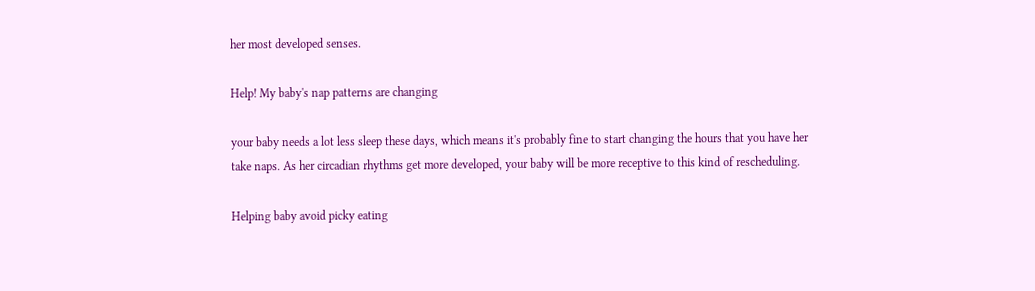her most developed senses.

Help! My baby's nap patterns are changing

your baby needs a lot less sleep these days, which means it's probably fine to start changing the hours that you have her take naps. As her circadian rhythms get more developed, your baby will be more receptive to this kind of rescheduling.

Helping baby avoid picky eating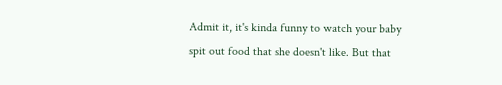Admit it, it's kinda funny to watch your baby spit out food that she doesn't like. But that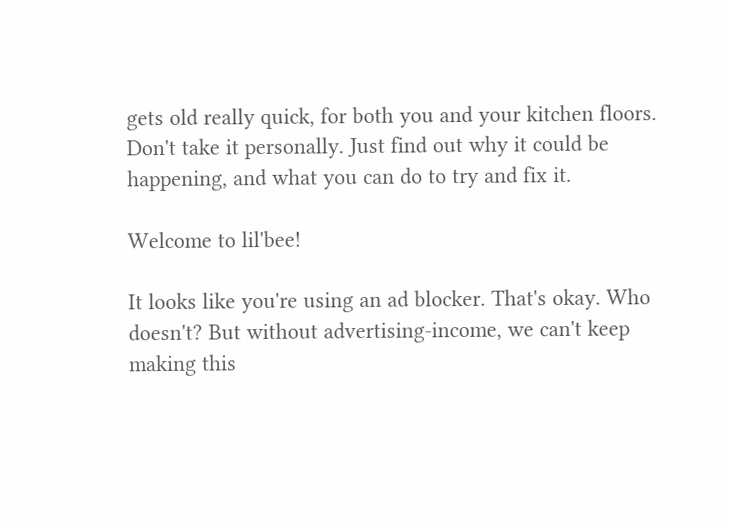gets old really quick, for both you and your kitchen floors. Don't take it personally. Just find out why it could be happening, and what you can do to try and fix it.

Welcome to lil'bee!

It looks like you're using an ad blocker. That's okay. Who doesn't? But without advertising-income, we can't keep making this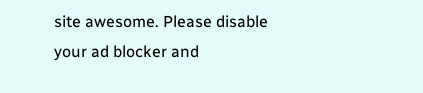site awesome. Please disable your ad blocker and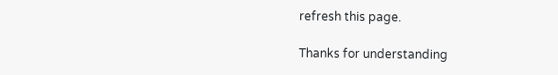refresh this page.

Thanks for understanding